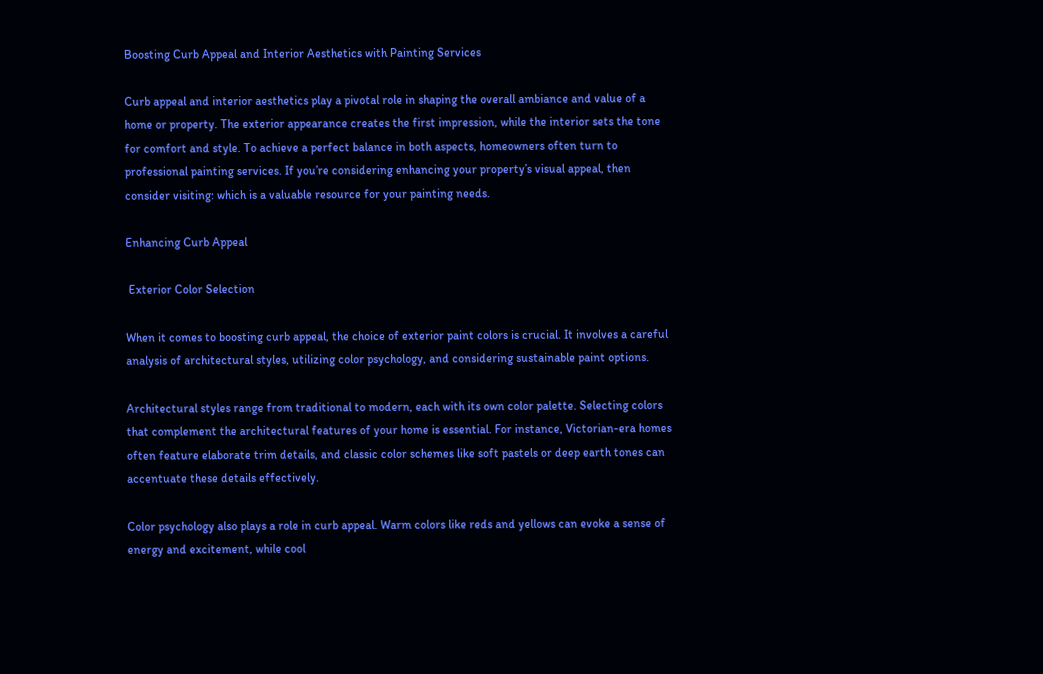Boosting Curb Appeal and Interior Aesthetics with Painting Services

Curb appeal and interior aesthetics play a pivotal role in shaping the overall ambiance and value of a home or property. The exterior appearance creates the first impression, while the interior sets the tone for comfort and style. To achieve a perfect balance in both aspects, homeowners often turn to professional painting services. If you’re considering enhancing your property’s visual appeal, then consider visiting: which is a valuable resource for your painting needs.

Enhancing Curb Appeal

 Exterior Color Selection

When it comes to boosting curb appeal, the choice of exterior paint colors is crucial. It involves a careful analysis of architectural styles, utilizing color psychology, and considering sustainable paint options.

Architectural styles range from traditional to modern, each with its own color palette. Selecting colors that complement the architectural features of your home is essential. For instance, Victorian-era homes often feature elaborate trim details, and classic color schemes like soft pastels or deep earth tones can accentuate these details effectively.

Color psychology also plays a role in curb appeal. Warm colors like reds and yellows can evoke a sense of energy and excitement, while cool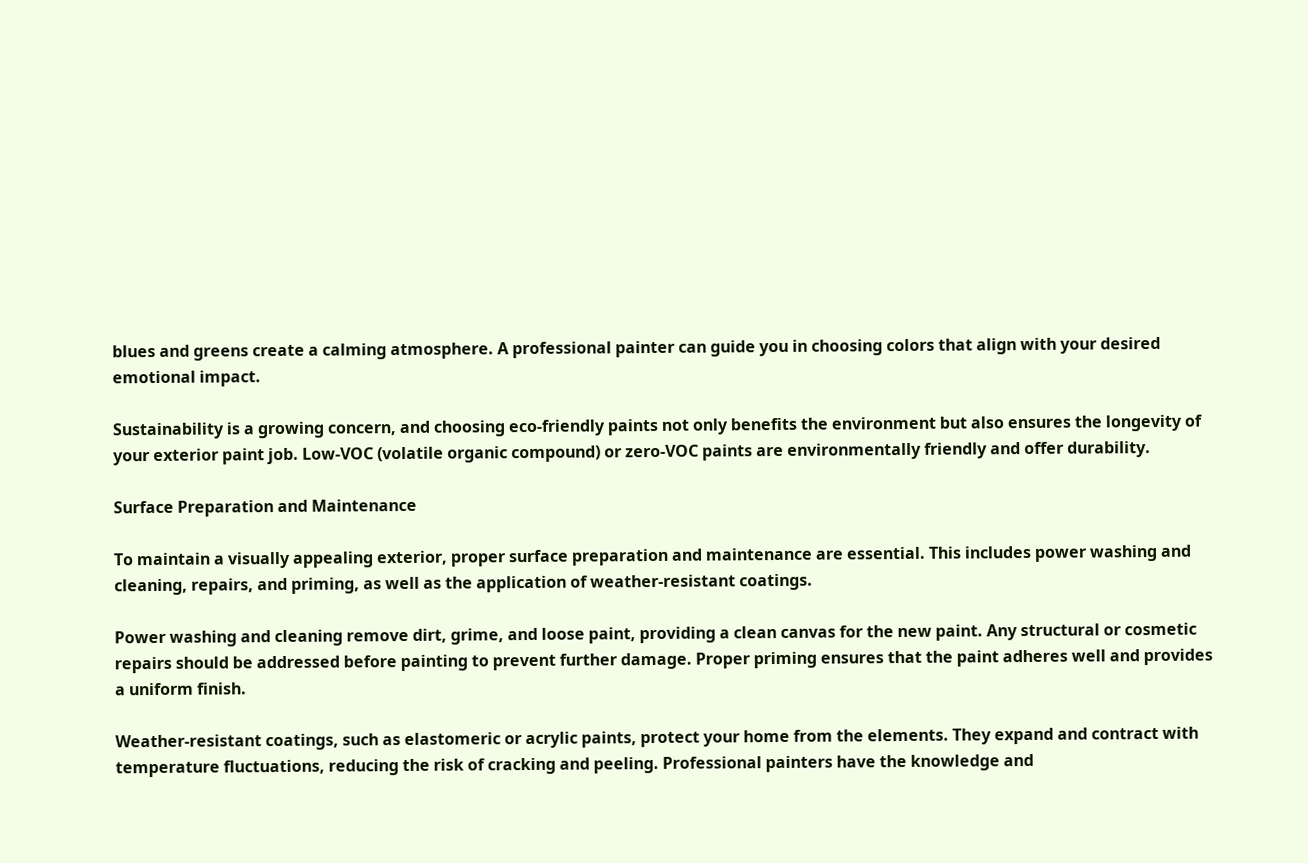blues and greens create a calming atmosphere. A professional painter can guide you in choosing colors that align with your desired emotional impact.

Sustainability is a growing concern, and choosing eco-friendly paints not only benefits the environment but also ensures the longevity of your exterior paint job. Low-VOC (volatile organic compound) or zero-VOC paints are environmentally friendly and offer durability.

Surface Preparation and Maintenance

To maintain a visually appealing exterior, proper surface preparation and maintenance are essential. This includes power washing and cleaning, repairs, and priming, as well as the application of weather-resistant coatings.

Power washing and cleaning remove dirt, grime, and loose paint, providing a clean canvas for the new paint. Any structural or cosmetic repairs should be addressed before painting to prevent further damage. Proper priming ensures that the paint adheres well and provides a uniform finish.

Weather-resistant coatings, such as elastomeric or acrylic paints, protect your home from the elements. They expand and contract with temperature fluctuations, reducing the risk of cracking and peeling. Professional painters have the knowledge and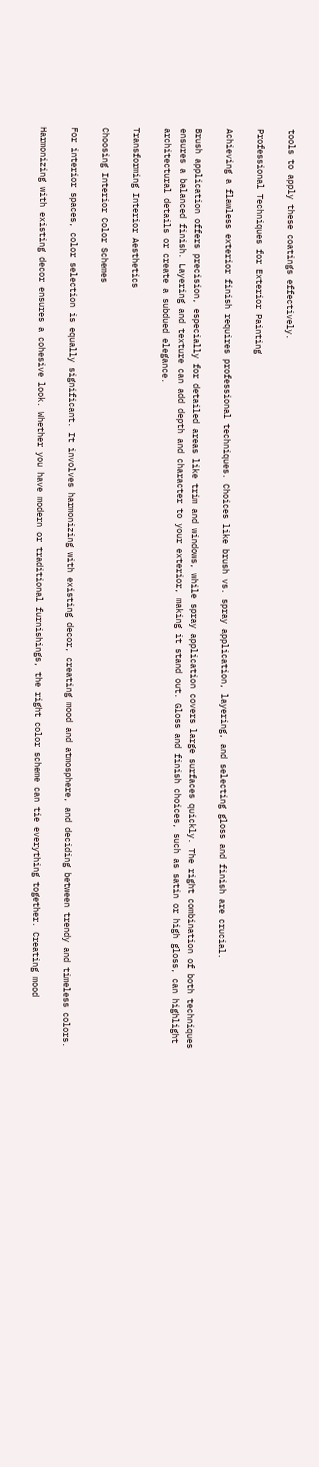tools to apply these coatings effectively.

Professional Techniques for Exterior Painting

Achieving a flawless exterior finish requires professional techniques. Choices like brush vs. spray application, layering, and selecting gloss and finish are crucial.

Brush application offers precision, especially for detailed areas like trim and windows, while spray application covers large surfaces quickly. The right combination of both techniques ensures a balanced finish. Layering and texture can add depth and character to your exterior, making it stand out. Gloss and finish choices, such as satin or high gloss, can highlight architectural details or create a subdued elegance.

Transforming Interior Aesthetics

Choosing Interior Color Schemes

For interior spaces, color selection is equally significant. It involves harmonizing with existing decor, creating mood and atmosphere, and deciding between trendy and timeless colors.

Harmonizing with existing decor ensures a cohesive look. Whether you have modern or traditional furnishings, the right color scheme can tie everything together. Creating mood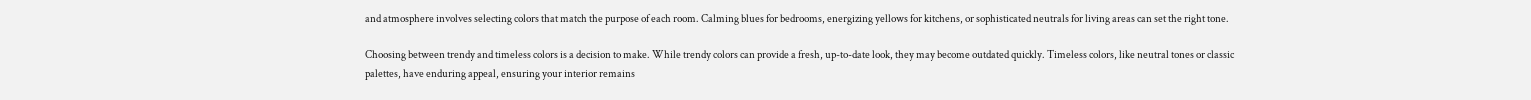and atmosphere involves selecting colors that match the purpose of each room. Calming blues for bedrooms, energizing yellows for kitchens, or sophisticated neutrals for living areas can set the right tone.

Choosing between trendy and timeless colors is a decision to make. While trendy colors can provide a fresh, up-to-date look, they may become outdated quickly. Timeless colors, like neutral tones or classic palettes, have enduring appeal, ensuring your interior remains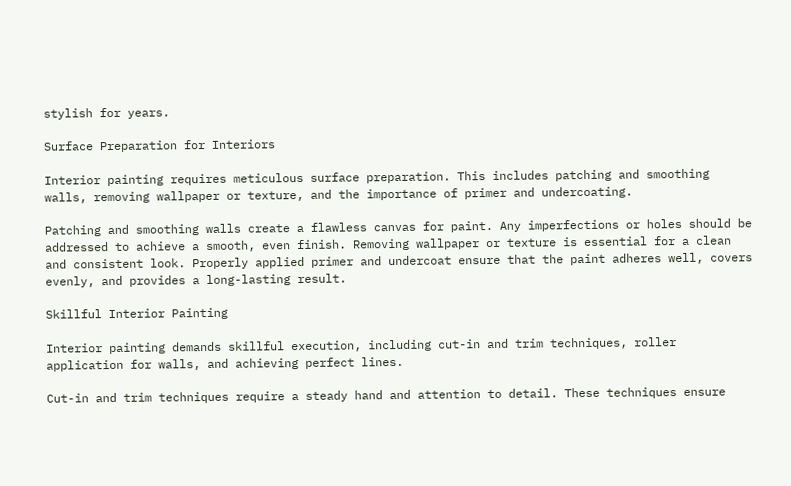stylish for years.

Surface Preparation for Interiors

Interior painting requires meticulous surface preparation. This includes patching and smoothing walls, removing wallpaper or texture, and the importance of primer and undercoating.

Patching and smoothing walls create a flawless canvas for paint. Any imperfections or holes should be addressed to achieve a smooth, even finish. Removing wallpaper or texture is essential for a clean and consistent look. Properly applied primer and undercoat ensure that the paint adheres well, covers evenly, and provides a long-lasting result.

Skillful Interior Painting

Interior painting demands skillful execution, including cut-in and trim techniques, roller application for walls, and achieving perfect lines.

Cut-in and trim techniques require a steady hand and attention to detail. These techniques ensure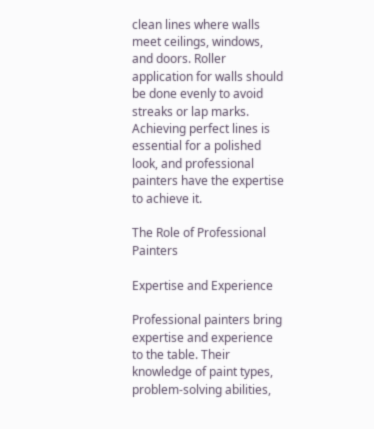clean lines where walls meet ceilings, windows, and doors. Roller application for walls should be done evenly to avoid streaks or lap marks. Achieving perfect lines is essential for a polished look, and professional painters have the expertise to achieve it.

The Role of Professional Painters

Expertise and Experience

Professional painters bring expertise and experience to the table. Their knowledge of paint types, problem-solving abilities,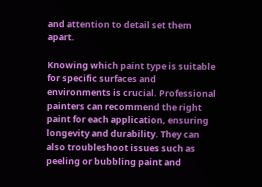and attention to detail set them apart.

Knowing which paint type is suitable for specific surfaces and environments is crucial. Professional painters can recommend the right paint for each application, ensuring longevity and durability. They can also troubleshoot issues such as peeling or bubbling paint and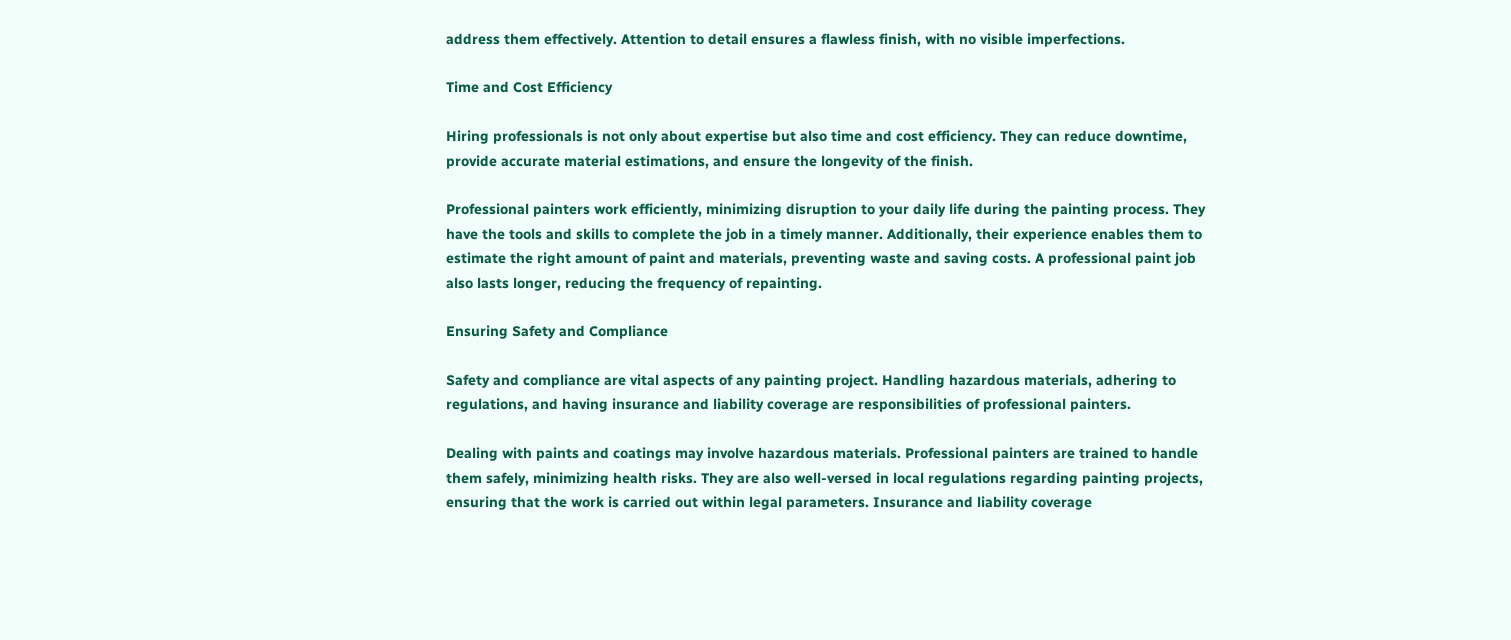address them effectively. Attention to detail ensures a flawless finish, with no visible imperfections.

Time and Cost Efficiency

Hiring professionals is not only about expertise but also time and cost efficiency. They can reduce downtime, provide accurate material estimations, and ensure the longevity of the finish.

Professional painters work efficiently, minimizing disruption to your daily life during the painting process. They have the tools and skills to complete the job in a timely manner. Additionally, their experience enables them to estimate the right amount of paint and materials, preventing waste and saving costs. A professional paint job also lasts longer, reducing the frequency of repainting.

Ensuring Safety and Compliance

Safety and compliance are vital aspects of any painting project. Handling hazardous materials, adhering to regulations, and having insurance and liability coverage are responsibilities of professional painters.

Dealing with paints and coatings may involve hazardous materials. Professional painters are trained to handle them safely, minimizing health risks. They are also well-versed in local regulations regarding painting projects, ensuring that the work is carried out within legal parameters. Insurance and liability coverage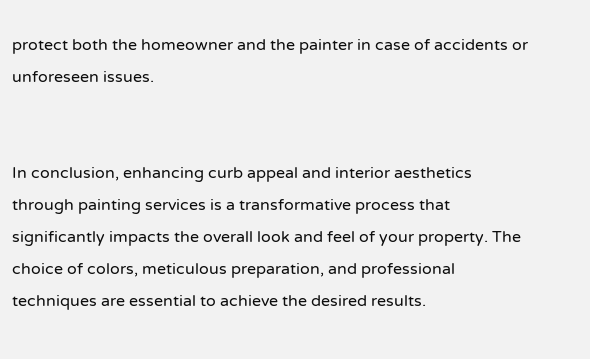protect both the homeowner and the painter in case of accidents or unforeseen issues.


In conclusion, enhancing curb appeal and interior aesthetics through painting services is a transformative process that significantly impacts the overall look and feel of your property. The choice of colors, meticulous preparation, and professional techniques are essential to achieve the desired results.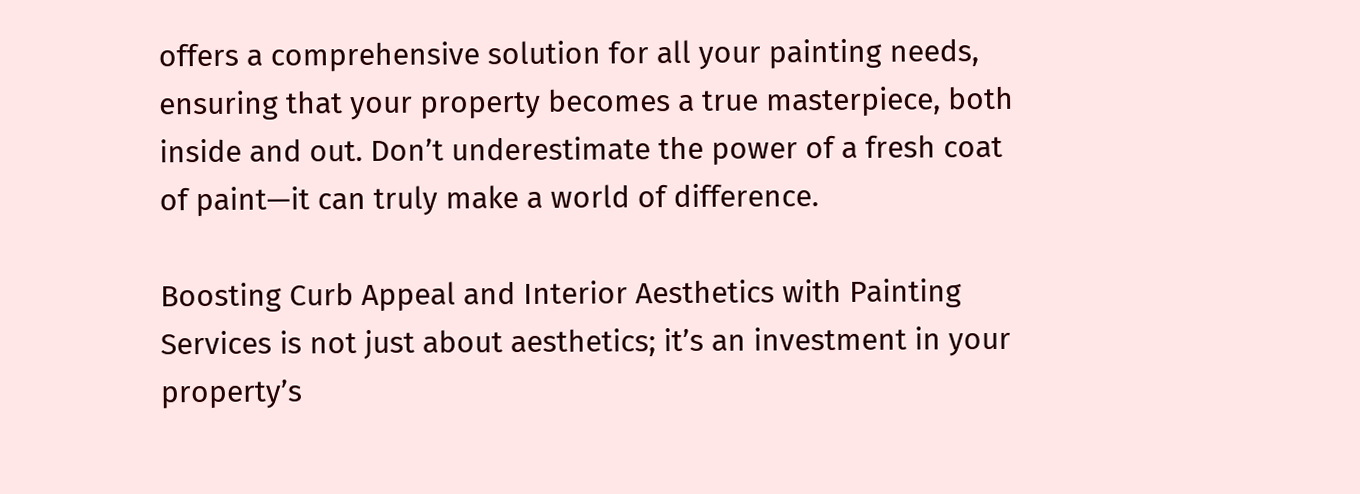offers a comprehensive solution for all your painting needs, ensuring that your property becomes a true masterpiece, both inside and out. Don’t underestimate the power of a fresh coat of paint—it can truly make a world of difference.

Boosting Curb Appeal and Interior Aesthetics with Painting Services is not just about aesthetics; it’s an investment in your property’s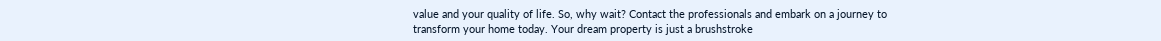value and your quality of life. So, why wait? Contact the professionals and embark on a journey to transform your home today. Your dream property is just a brushstroke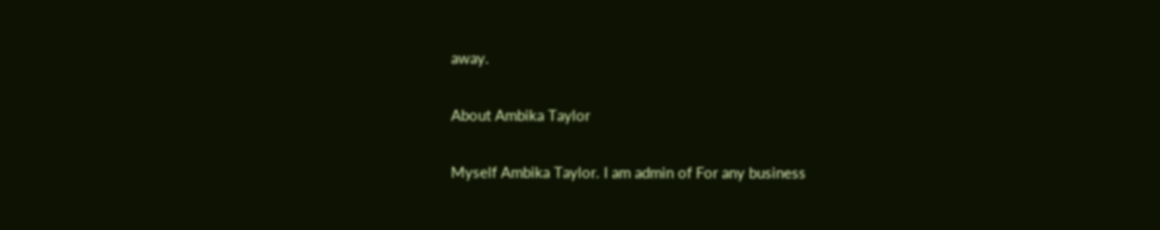away.

About Ambika Taylor

Myself Ambika Taylor. I am admin of For any business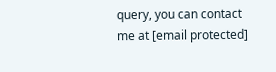query, you can contact me at [email protected]